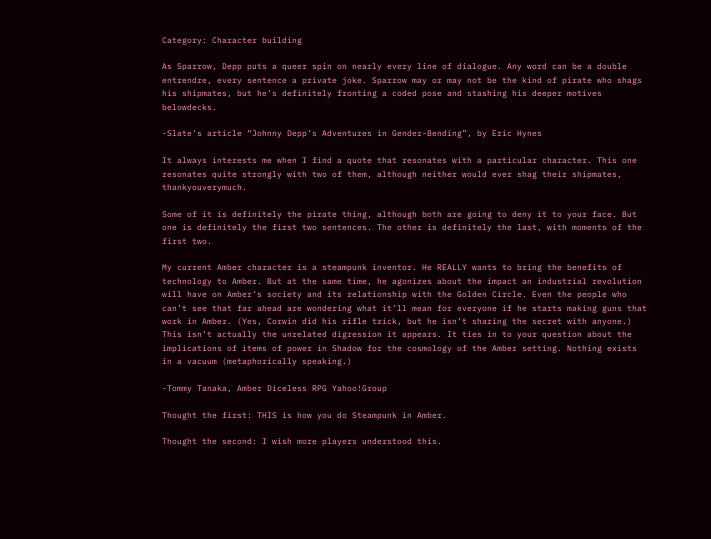Category: Character building

As Sparrow, Depp puts a queer spin on nearly every line of dialogue. Any word can be a double entrendre, every sentence a private joke. Sparrow may or may not be the kind of pirate who shags his shipmates, but he’s definitely fronting a coded pose and stashing his deeper motives belowdecks.

-Slate’s article “Johnny Depp’s Adventures in Gender-Bending”, by Eric Hynes

It always interests me when I find a quote that resonates with a particular character. This one resonates quite strongly with two of them, although neither would ever shag their shipmates, thankyouverymuch.

Some of it is definitely the pirate thing, although both are going to deny it to your face. But one is definitely the first two sentences. The other is definitely the last, with moments of the first two.

My current Amber character is a steampunk inventor. He REALLY wants to bring the benefits of technology to Amber. But at the same time, he agonizes about the impact an industrial revolution will have on Amber’s society and its relationship with the Golden Circle. Even the people who can’t see that far ahead are wondering what it’ll mean for everyone if he starts making guns that work in Amber. (Yes, Corwin did his rifle trick, but he isn’t sharing the secret with anyone.) This isn’t actually the unrelated digression it appears. It ties in to your question about the implications of items of power in Shadow for the cosmology of the Amber setting. Nothing exists in a vacuum (metaphorically speaking.)

-Tommy Tanaka, Amber Diceless RPG Yahoo!Group

Thought the first: THIS is how you do Steampunk in Amber.

Thought the second: I wish more players understood this.